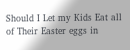Should I Let my Kids Eat all of Their Easter eggs in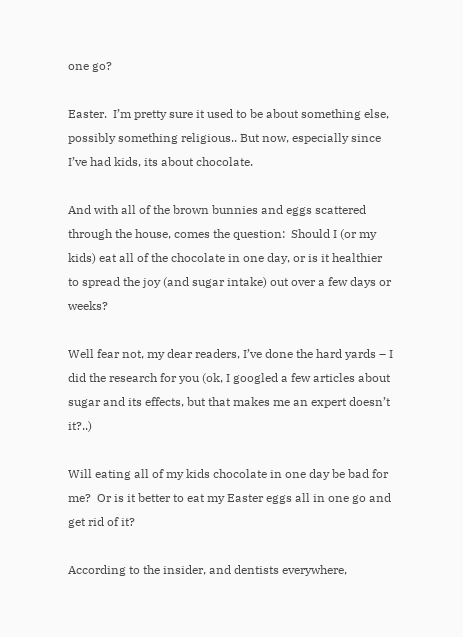one go?

Easter.  I’m pretty sure it used to be about something else, possibly something religious.. But now, especially since I’ve had kids, its about chocolate.

And with all of the brown bunnies and eggs scattered through the house, comes the question:  Should I (or my kids) eat all of the chocolate in one day, or is it healthier to spread the joy (and sugar intake) out over a few days or weeks?

Well fear not, my dear readers, I’ve done the hard yards – I did the research for you (ok, I googled a few articles about sugar and its effects, but that makes me an expert doesn’t it?..)

Will eating all of my kids chocolate in one day be bad for me?  Or is it better to eat my Easter eggs all in one go and get rid of it?

According to the insider, and dentists everywhere,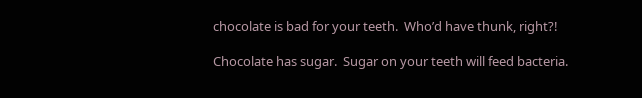chocolate is bad for your teeth.  Who’d have thunk, right?!

Chocolate has sugar.  Sugar on your teeth will feed bacteria.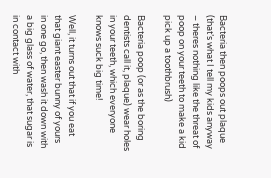Bacteria then poops out plaque (that’s what I tell my kids anyway – theres nothing like the threat of poop on your teeth to make a kid pick up a toothbrush)

Bacteria poop (or as the boring dentists call it, plaque) wear holes in your teeth, which everyone knows suck big time!

Well, it turns out that if you eat that giant easter bunny of yours in one go, then wash it down with a big glass of water, that sugar is in contact with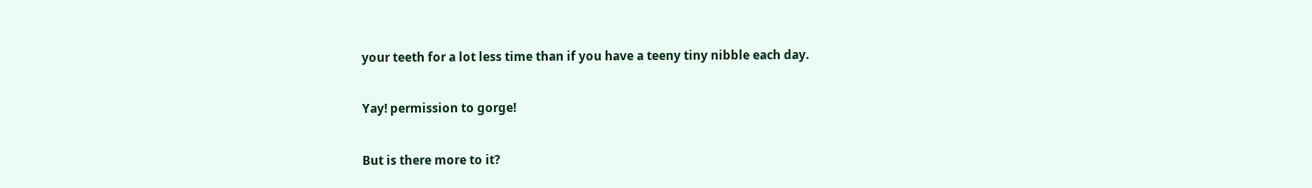your teeth for a lot less time than if you have a teeny tiny nibble each day.

Yay! permission to gorge!

But is there more to it?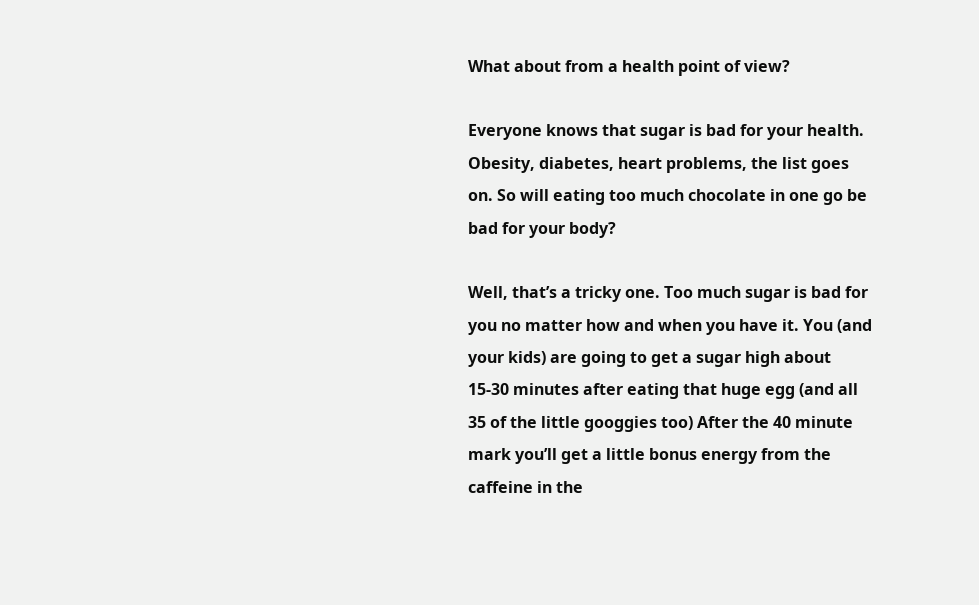What about from a health point of view?

Everyone knows that sugar is bad for your health. Obesity, diabetes, heart problems, the list goes on. So will eating too much chocolate in one go be bad for your body?

Well, that’s a tricky one. Too much sugar is bad for you no matter how and when you have it. You (and your kids) are going to get a sugar high about 15-30 minutes after eating that huge egg (and all 35 of the little googgies too) After the 40 minute mark you’ll get a little bonus energy from the caffeine in the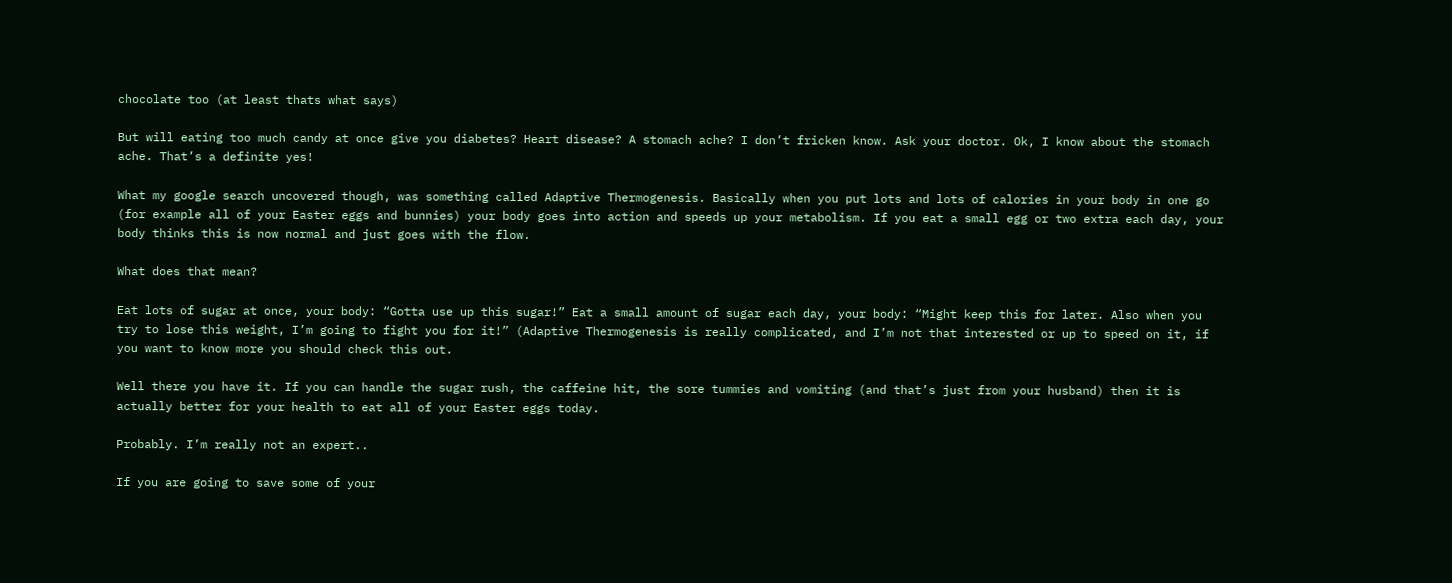chocolate too (at least thats what says)

But will eating too much candy at once give you diabetes? Heart disease? A stomach ache? I don’t fricken know. Ask your doctor. Ok, I know about the stomach ache. That’s a definite yes!

What my google search uncovered though, was something called Adaptive Thermogenesis. Basically when you put lots and lots of calories in your body in one go (for example all of your Easter eggs and bunnies) your body goes into action and speeds up your metabolism. If you eat a small egg or two extra each day, your body thinks this is now normal and just goes with the flow.

What does that mean?

Eat lots of sugar at once, your body: “Gotta use up this sugar!” Eat a small amount of sugar each day, your body: “Might keep this for later. Also when you try to lose this weight, I’m going to fight you for it!” (Adaptive Thermogenesis is really complicated, and I’m not that interested or up to speed on it, if you want to know more you should check this out.

Well there you have it. If you can handle the sugar rush, the caffeine hit, the sore tummies and vomiting (and that’s just from your husband) then it is actually better for your health to eat all of your Easter eggs today.

Probably. I’m really not an expert..

If you are going to save some of your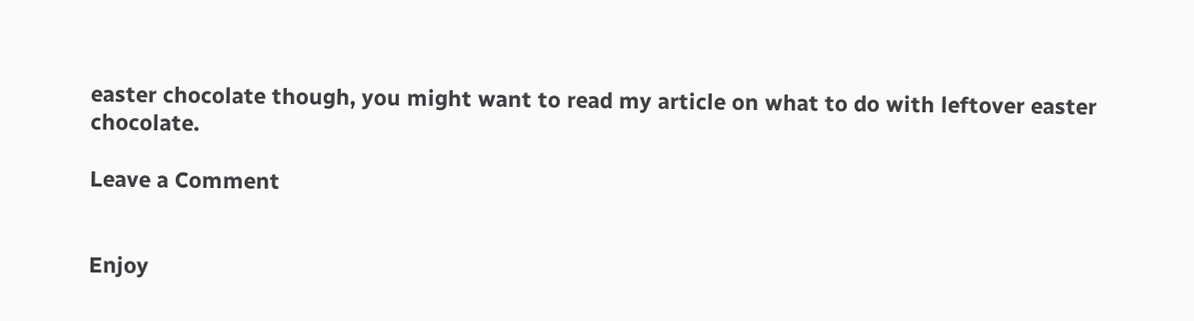easter chocolate though, you might want to read my article on what to do with leftover easter chocolate.

Leave a Comment


Enjoy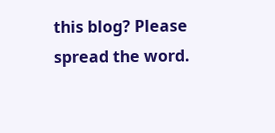this blog? Please spread the word.